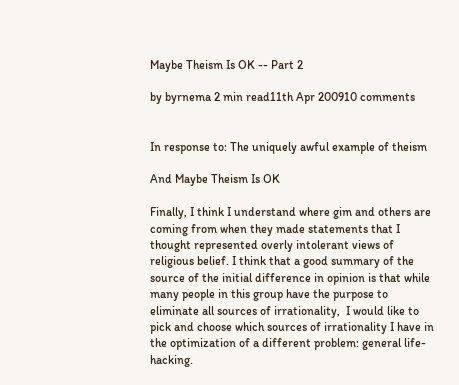Maybe Theism Is OK -- Part 2

by byrnema 2 min read11th Apr 200910 comments


In response to: The uniquely awful example of theism

And Maybe Theism Is OK

Finally, I think I understand where gim and others are coming from when they made statements that I thought represented overly intolerant views of religious belief. I think that a good summary of the source of the initial difference in opinion is that while many people in this group have the purpose to eliminate all sources of irrationality,  I would like to pick and choose which sources of irrationality I have in the optimization of a different problem: general life-hacking.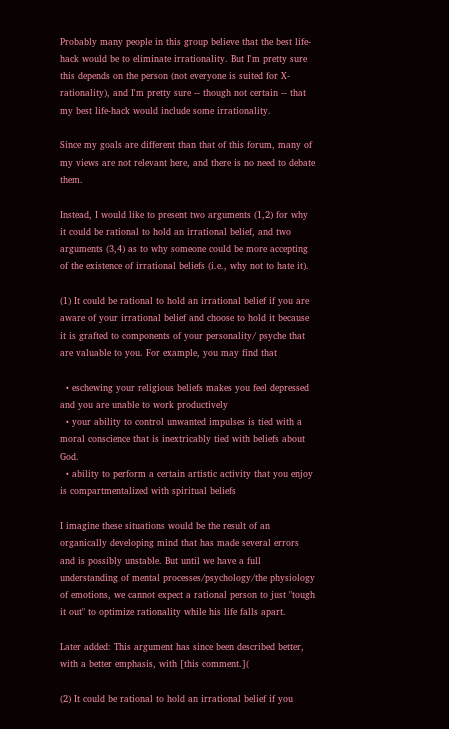Probably many people in this group believe that the best life-hack would be to eliminate irrationality. But I'm pretty sure this depends on the person (not everyone is suited for X-rationality), and I'm pretty sure -- though not certain -- that my best life-hack would include some irrationality.

Since my goals are different than that of this forum, many of my views are not relevant here, and there is no need to debate them.

Instead, I would like to present two arguments (1,2) for why it could be rational to hold an irrational belief, and two arguments (3,4) as to why someone could be more accepting of the existence of irrational beliefs (i.e., why not to hate it).

(1) It could be rational to hold an irrational belief if you are aware of your irrational belief and choose to hold it because it is grafted to components of your personality/ psyche that are valuable to you. For example, you may find that

  • eschewing your religious beliefs makes you feel depressed and you are unable to work productively
  • your ability to control unwanted impulses is tied with a moral conscience that is inextricably tied with beliefs about God.
  • ability to perform a certain artistic activity that you enjoy is compartmentalized with spiritual beliefs

I imagine these situations would be the result of an organically developing mind that has made several errors and is possibly unstable. But until we have a full understanding of mental processes/psychology/the physiology of emotions, we cannot expect a rational person to just "tough it out" to optimize rationality while his life falls apart.

Later added: This argument has since been described better, with a better emphasis, with [this comment.](

(2) It could be rational to hold an irrational belief if you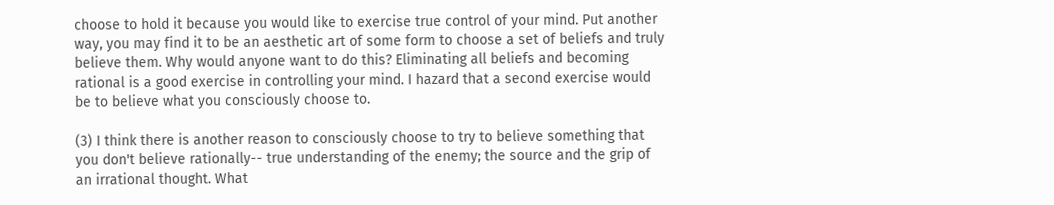choose to hold it because you would like to exercise true control of your mind. Put another way, you may find it to be an aesthetic art of some form to choose a set of beliefs and truly believe them. Why would anyone want to do this? Eliminating all beliefs and becoming rational is a good exercise in controlling your mind. I hazard that a second exercise would be to believe what you consciously choose to.

(3) I think there is another reason to consciously choose to try to believe something that you don't believe rationally-- true understanding of the enemy; the source and the grip of an irrational thought. What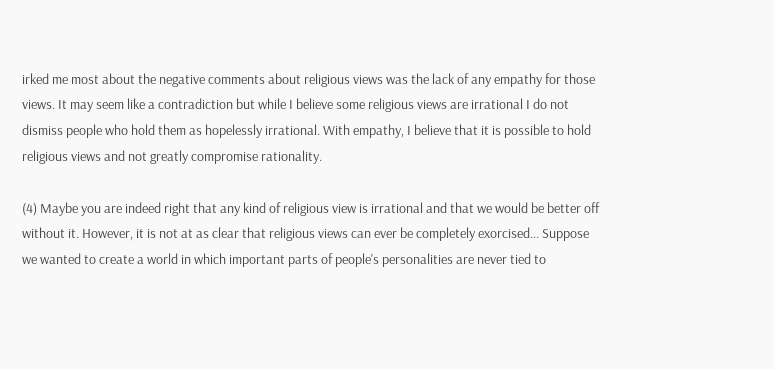irked me most about the negative comments about religious views was the lack of any empathy for those views. It may seem like a contradiction but while I believe some religious views are irrational I do not dismiss people who hold them as hopelessly irrational. With empathy, I believe that it is possible to hold religious views and not greatly compromise rationality.

(4) Maybe you are indeed right that any kind of religious view is irrational and that we would be better off without it. However, it is not at as clear that religious views can ever be completely exorcised... Suppose we wanted to create a world in which important parts of people's personalities are never tied to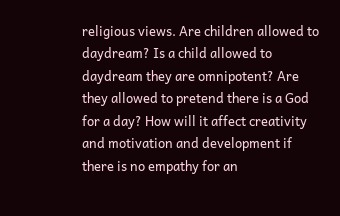religious views. Are children allowed to daydream? Is a child allowed to daydream they are omnipotent? Are they allowed to pretend there is a God for a day? How will it affect creativity and motivation and development if there is no empathy for an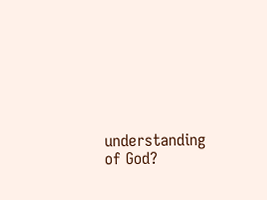understanding of God?